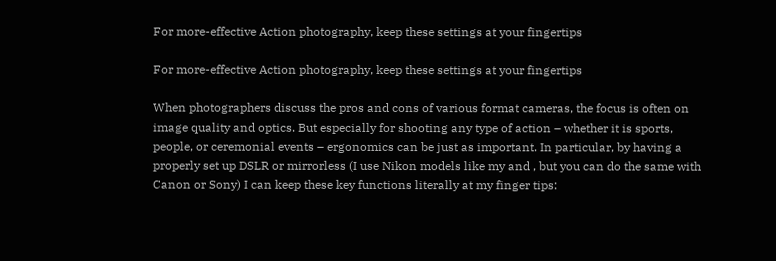For more-effective Action photography, keep these settings at your fingertips

For more-effective Action photography, keep these settings at your fingertips

When photographers discuss the pros and cons of various format cameras, the focus is often on image quality and optics. But especially for shooting any type of action – whether it is sports, people, or ceremonial events – ergonomics can be just as important. In particular, by having a properly set up DSLR or mirrorless (I use Nikon models like my and , but you can do the same with Canon or Sony) I can keep these key functions literally at my finger tips: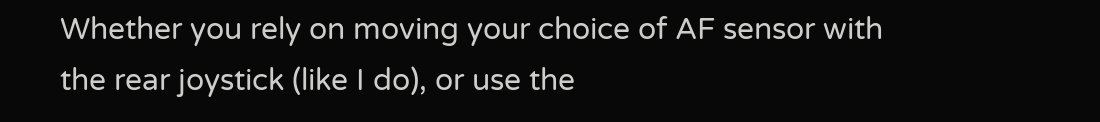Whether you rely on moving your choice of AF sensor with the rear joystick (like I do), or use the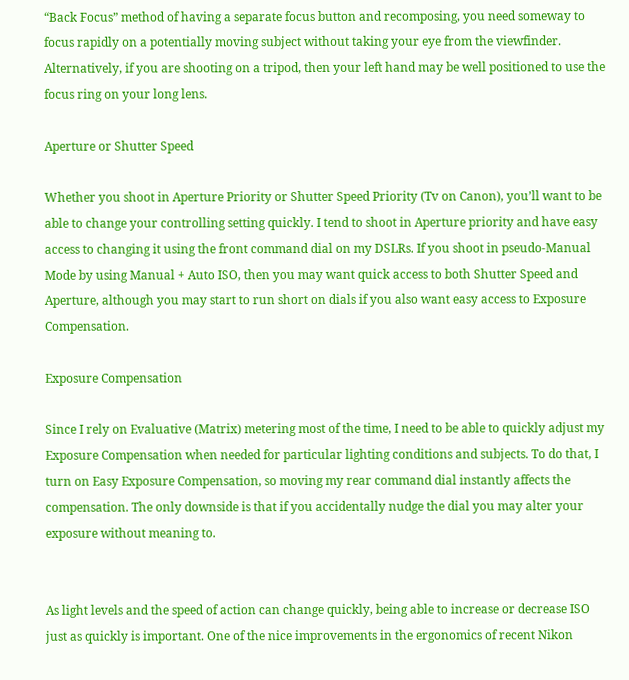“Back Focus” method of having a separate focus button and recomposing, you need someway to focus rapidly on a potentially moving subject without taking your eye from the viewfinder. Alternatively, if you are shooting on a tripod, then your left hand may be well positioned to use the focus ring on your long lens.

Aperture or Shutter Speed

Whether you shoot in Aperture Priority or Shutter Speed Priority (Tv on Canon), you’ll want to be able to change your controlling setting quickly. I tend to shoot in Aperture priority and have easy access to changing it using the front command dial on my DSLRs. If you shoot in pseudo-Manual Mode by using Manual + Auto ISO, then you may want quick access to both Shutter Speed and Aperture, although you may start to run short on dials if you also want easy access to Exposure Compensation.

Exposure Compensation

Since I rely on Evaluative (Matrix) metering most of the time, I need to be able to quickly adjust my Exposure Compensation when needed for particular lighting conditions and subjects. To do that, I turn on Easy Exposure Compensation, so moving my rear command dial instantly affects the compensation. The only downside is that if you accidentally nudge the dial you may alter your exposure without meaning to.


As light levels and the speed of action can change quickly, being able to increase or decrease ISO just as quickly is important. One of the nice improvements in the ergonomics of recent Nikon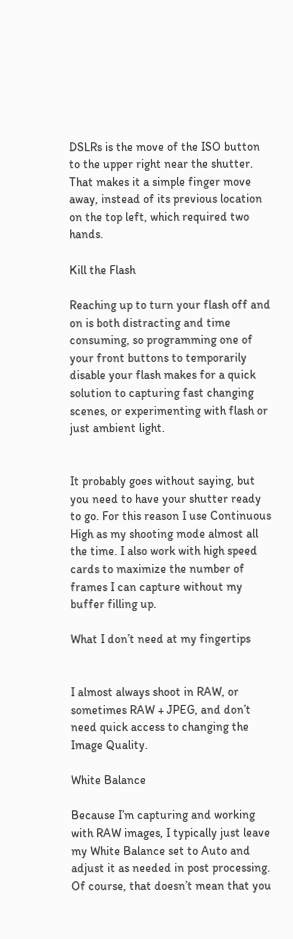DSLRs is the move of the ISO button to the upper right near the shutter. That makes it a simple finger move away, instead of its previous location on the top left, which required two hands.

Kill the Flash

Reaching up to turn your flash off and on is both distracting and time consuming, so programming one of your front buttons to temporarily disable your flash makes for a quick solution to capturing fast changing scenes, or experimenting with flash or just ambient light.


It probably goes without saying, but you need to have your shutter ready to go. For this reason I use Continuous High as my shooting mode almost all the time. I also work with high speed cards to maximize the number of frames I can capture without my buffer filling up.

What I don’t need at my fingertips


I almost always shoot in RAW, or sometimes RAW + JPEG, and don’t need quick access to changing the Image Quality.

White Balance

Because I’m capturing and working with RAW images, I typically just leave my White Balance set to Auto and adjust it as needed in post processing. Of course, that doesn’t mean that you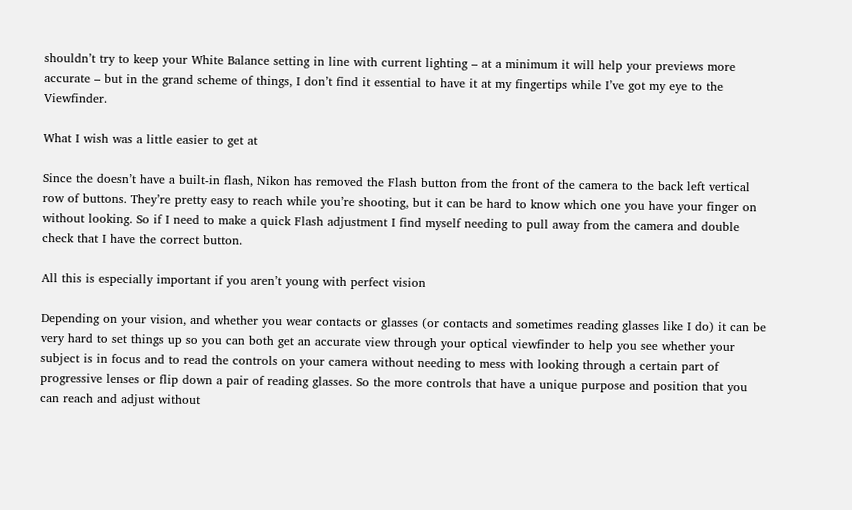shouldn’t try to keep your White Balance setting in line with current lighting – at a minimum it will help your previews more accurate – but in the grand scheme of things, I don’t find it essential to have it at my fingertips while I’ve got my eye to the Viewfinder.

What I wish was a little easier to get at

Since the doesn’t have a built-in flash, Nikon has removed the Flash button from the front of the camera to the back left vertical row of buttons. They’re pretty easy to reach while you’re shooting, but it can be hard to know which one you have your finger on without looking. So if I need to make a quick Flash adjustment I find myself needing to pull away from the camera and double check that I have the correct button.

All this is especially important if you aren’t young with perfect vision

Depending on your vision, and whether you wear contacts or glasses (or contacts and sometimes reading glasses like I do) it can be very hard to set things up so you can both get an accurate view through your optical viewfinder to help you see whether your subject is in focus and to read the controls on your camera without needing to mess with looking through a certain part of progressive lenses or flip down a pair of reading glasses. So the more controls that have a unique purpose and position that you can reach and adjust without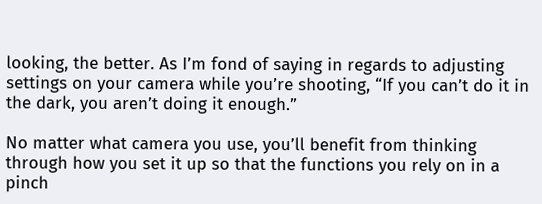looking, the better. As I’m fond of saying in regards to adjusting settings on your camera while you’re shooting, “If you can’t do it in the dark, you aren’t doing it enough.”

No matter what camera you use, you’ll benefit from thinking through how you set it up so that the functions you rely on in a pinch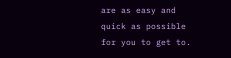are as easy and quick as possible for you to get to.